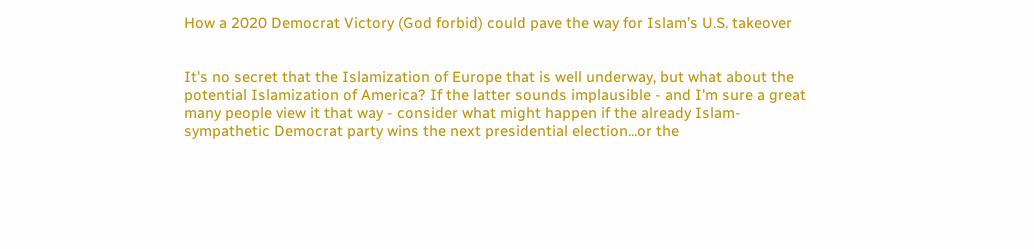How a 2020 Democrat Victory (God forbid) could pave the way for Islam’s U.S. takeover


It's no secret that the Islamization of Europe that is well underway, but what about the potential Islamization of America? If the latter sounds implausible - and I'm sure a great many people view it that way - consider what might happen if the already Islam-sympathetic Democrat party wins the next presidential election...or the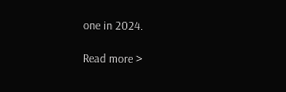one in 2024.

Read more >